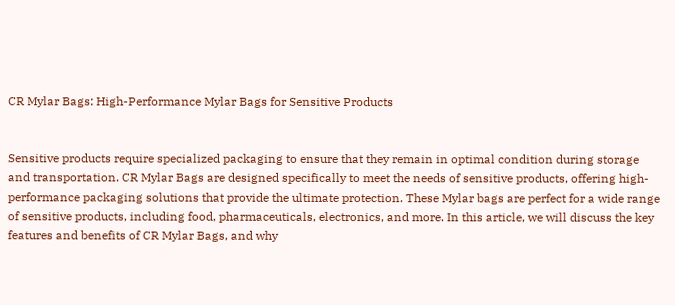CR Mylar Bags: High-Performance Mylar Bags for Sensitive Products


Sensitive products require specialized packaging to ensure that they remain in optimal condition during storage and transportation. CR Mylar Bags are designed specifically to meet the needs of sensitive products, offering high-performance packaging solutions that provide the ultimate protection. These Mylar bags are perfect for a wide range of sensitive products, including food, pharmaceuticals, electronics, and more. In this article, we will discuss the key features and benefits of CR Mylar Bags, and why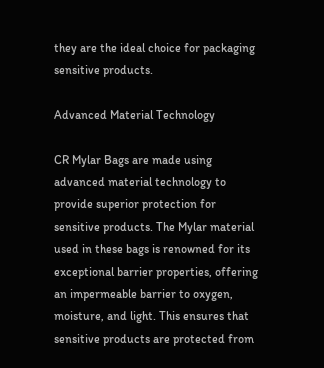they are the ideal choice for packaging sensitive products.

Advanced Material Technology

CR Mylar Bags are made using advanced material technology to provide superior protection for sensitive products. The Mylar material used in these bags is renowned for its exceptional barrier properties, offering an impermeable barrier to oxygen, moisture, and light. This ensures that sensitive products are protected from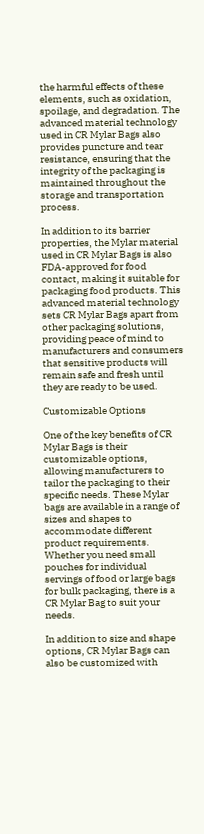the harmful effects of these elements, such as oxidation, spoilage, and degradation. The advanced material technology used in CR Mylar Bags also provides puncture and tear resistance, ensuring that the integrity of the packaging is maintained throughout the storage and transportation process.

In addition to its barrier properties, the Mylar material used in CR Mylar Bags is also FDA-approved for food contact, making it suitable for packaging food products. This advanced material technology sets CR Mylar Bags apart from other packaging solutions, providing peace of mind to manufacturers and consumers that sensitive products will remain safe and fresh until they are ready to be used.

Customizable Options

One of the key benefits of CR Mylar Bags is their customizable options, allowing manufacturers to tailor the packaging to their specific needs. These Mylar bags are available in a range of sizes and shapes to accommodate different product requirements. Whether you need small pouches for individual servings of food or large bags for bulk packaging, there is a CR Mylar Bag to suit your needs.

In addition to size and shape options, CR Mylar Bags can also be customized with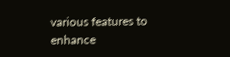various features to enhance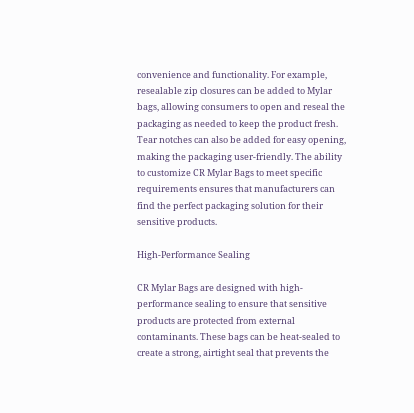convenience and functionality. For example, resealable zip closures can be added to Mylar bags, allowing consumers to open and reseal the packaging as needed to keep the product fresh. Tear notches can also be added for easy opening, making the packaging user-friendly. The ability to customize CR Mylar Bags to meet specific requirements ensures that manufacturers can find the perfect packaging solution for their sensitive products.

High-Performance Sealing

CR Mylar Bags are designed with high-performance sealing to ensure that sensitive products are protected from external contaminants. These bags can be heat-sealed to create a strong, airtight seal that prevents the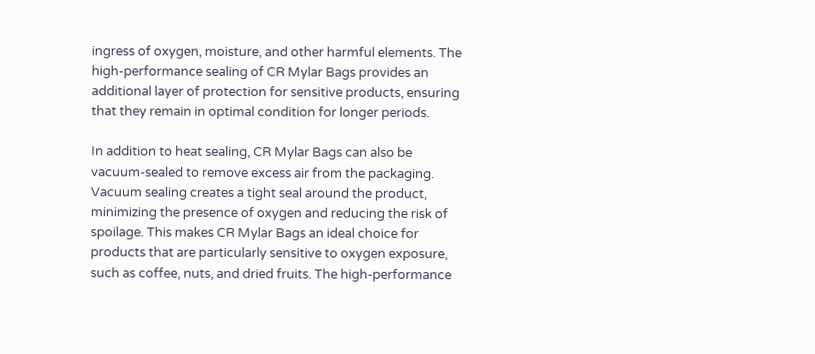ingress of oxygen, moisture, and other harmful elements. The high-performance sealing of CR Mylar Bags provides an additional layer of protection for sensitive products, ensuring that they remain in optimal condition for longer periods.

In addition to heat sealing, CR Mylar Bags can also be vacuum-sealed to remove excess air from the packaging. Vacuum sealing creates a tight seal around the product, minimizing the presence of oxygen and reducing the risk of spoilage. This makes CR Mylar Bags an ideal choice for products that are particularly sensitive to oxygen exposure, such as coffee, nuts, and dried fruits. The high-performance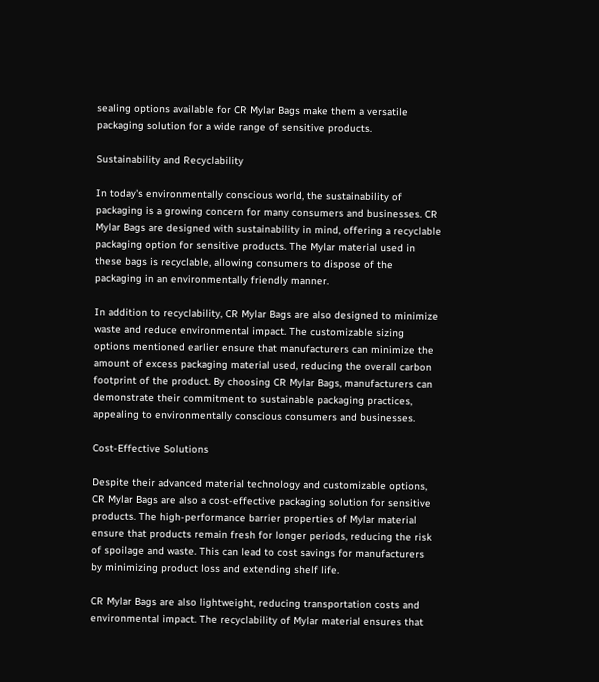sealing options available for CR Mylar Bags make them a versatile packaging solution for a wide range of sensitive products.

Sustainability and Recyclability

In today's environmentally conscious world, the sustainability of packaging is a growing concern for many consumers and businesses. CR Mylar Bags are designed with sustainability in mind, offering a recyclable packaging option for sensitive products. The Mylar material used in these bags is recyclable, allowing consumers to dispose of the packaging in an environmentally friendly manner.

In addition to recyclability, CR Mylar Bags are also designed to minimize waste and reduce environmental impact. The customizable sizing options mentioned earlier ensure that manufacturers can minimize the amount of excess packaging material used, reducing the overall carbon footprint of the product. By choosing CR Mylar Bags, manufacturers can demonstrate their commitment to sustainable packaging practices, appealing to environmentally conscious consumers and businesses.

Cost-Effective Solutions

Despite their advanced material technology and customizable options, CR Mylar Bags are also a cost-effective packaging solution for sensitive products. The high-performance barrier properties of Mylar material ensure that products remain fresh for longer periods, reducing the risk of spoilage and waste. This can lead to cost savings for manufacturers by minimizing product loss and extending shelf life.

CR Mylar Bags are also lightweight, reducing transportation costs and environmental impact. The recyclability of Mylar material ensures that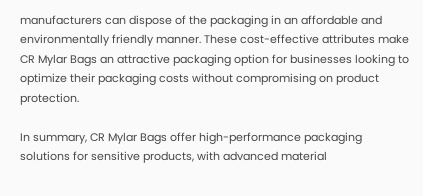manufacturers can dispose of the packaging in an affordable and environmentally friendly manner. These cost-effective attributes make CR Mylar Bags an attractive packaging option for businesses looking to optimize their packaging costs without compromising on product protection.

In summary, CR Mylar Bags offer high-performance packaging solutions for sensitive products, with advanced material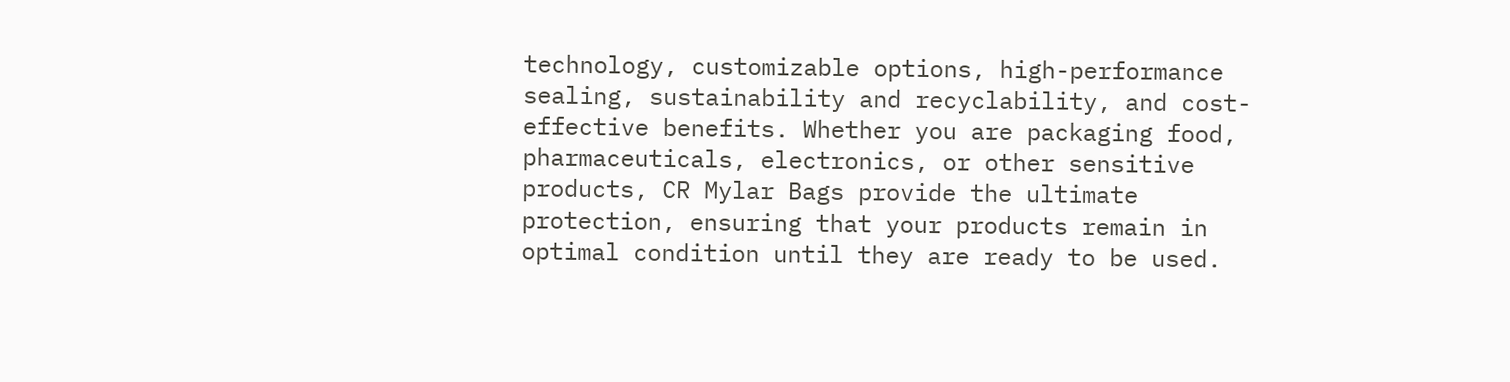technology, customizable options, high-performance sealing, sustainability and recyclability, and cost-effective benefits. Whether you are packaging food, pharmaceuticals, electronics, or other sensitive products, CR Mylar Bags provide the ultimate protection, ensuring that your products remain in optimal condition until they are ready to be used.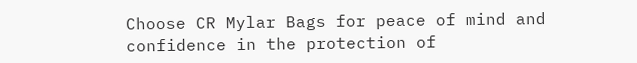Choose CR Mylar Bags for peace of mind and confidence in the protection of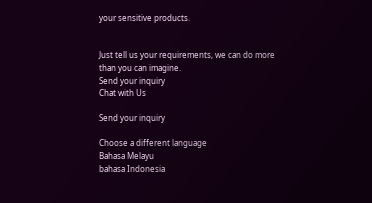your sensitive products.


Just tell us your requirements, we can do more than you can imagine.
Send your inquiry
Chat with Us

Send your inquiry

Choose a different language
Bahasa Melayu
bahasa Indonesia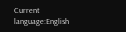Current language:English